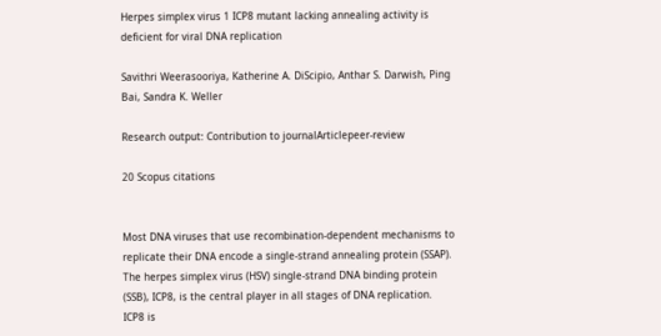Herpes simplex virus 1 ICP8 mutant lacking annealing activity is deficient for viral DNA replication

Savithri Weerasooriya, Katherine A. DiScipio, Anthar S. Darwish, Ping Bai, Sandra K. Weller

Research output: Contribution to journalArticlepeer-review

20 Scopus citations


Most DNA viruses that use recombination-dependent mechanisms to replicate their DNA encode a single-strand annealing protein (SSAP). The herpes simplex virus (HSV) single-strand DNA binding protein (SSB), ICP8, is the central player in all stages of DNA replication. ICP8 is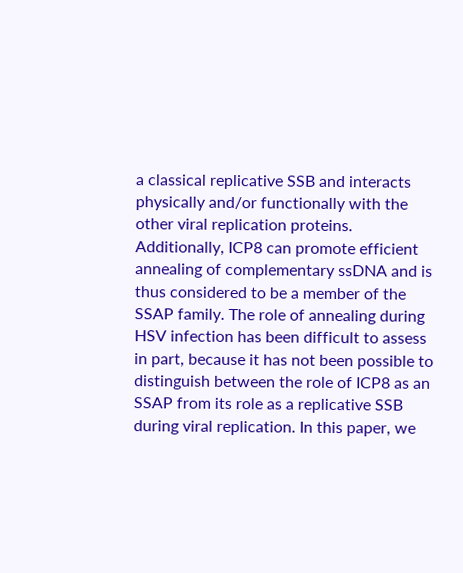a classical replicative SSB and interacts physically and/or functionally with the other viral replication proteins. Additionally, ICP8 can promote efficient annealing of complementary ssDNA and is thus considered to be a member of the SSAP family. The role of annealing during HSV infection has been difficult to assess in part, because it has not been possible to distinguish between the role of ICP8 as an SSAP from its role as a replicative SSB during viral replication. In this paper, we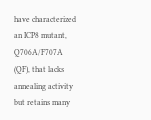have characterized an ICP8 mutant, Q706A/F707A (QF), that lacks annealing activity but retains many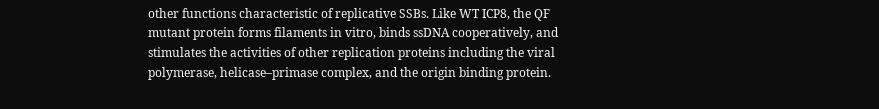other functions characteristic of replicative SSBs. Like WT ICP8, the QF mutant protein forms filaments in vitro, binds ssDNA cooperatively, and stimulates the activities of other replication proteins including the viral polymerase, helicase–primase complex, and the origin binding protein.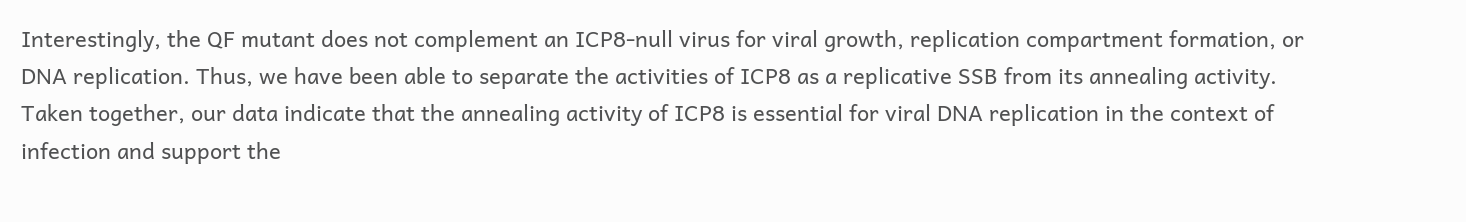Interestingly, the QF mutant does not complement an ICP8-null virus for viral growth, replication compartment formation, or DNA replication. Thus, we have been able to separate the activities of ICP8 as a replicative SSB from its annealing activity. Taken together, our data indicate that the annealing activity of ICP8 is essential for viral DNA replication in the context of infection and support the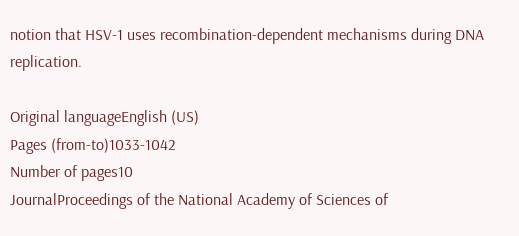notion that HSV-1 uses recombination-dependent mechanisms during DNA replication.

Original languageEnglish (US)
Pages (from-to)1033-1042
Number of pages10
JournalProceedings of the National Academy of Sciences of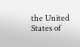the United States of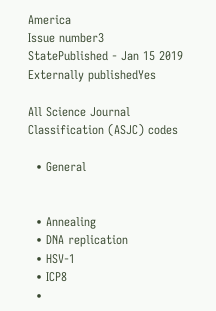America
Issue number3
StatePublished - Jan 15 2019
Externally publishedYes

All Science Journal Classification (ASJC) codes

  • General


  • Annealing
  • DNA replication
  • HSV-1
  • ICP8
  •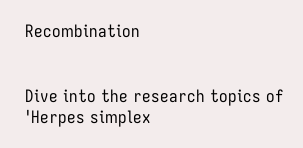Recombination


Dive into the research topics of 'Herpes simplex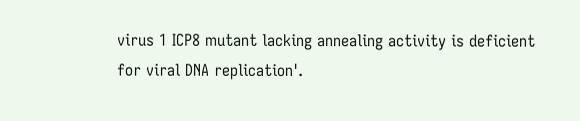virus 1 ICP8 mutant lacking annealing activity is deficient for viral DNA replication'.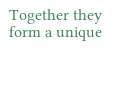Together they form a unique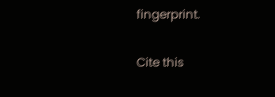fingerprint.

Cite this